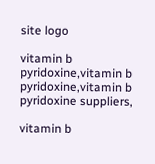site logo

vitamin b pyridoxine,vitamin b pyridoxine,vitamin b pyridoxine suppliers,

vitamin b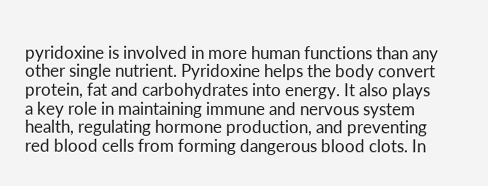pyridoxine is involved in more human functions than any other single nutrient. Pyridoxine helps the body convert protein, fat and carbohydrates into energy. It also plays a key role in maintaining immune and nervous system health, regulating hormone production, and preventing red blood cells from forming dangerous blood clots. In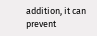addition, it can prevent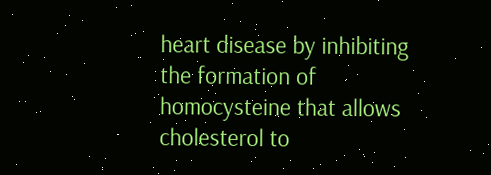heart disease by inhibiting the formation of homocysteine that allows cholesterol to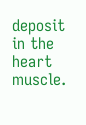deposit in the heart muscle.